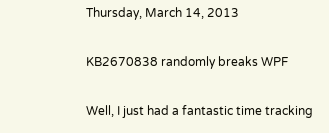Thursday, March 14, 2013

KB2670838 randomly breaks WPF

Well, I just had a fantastic time tracking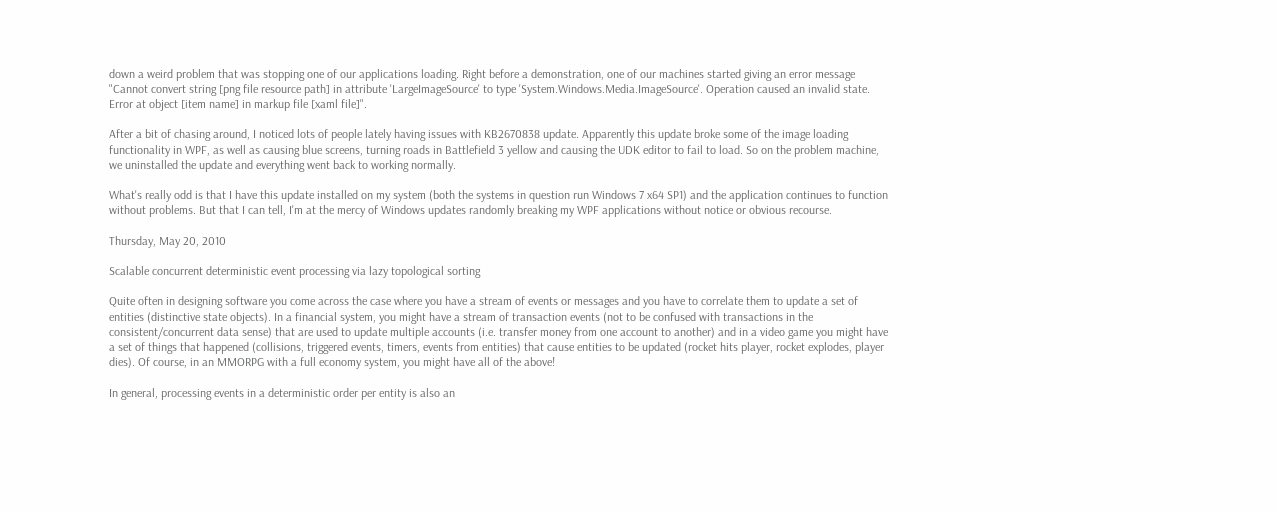down a weird problem that was stopping one of our applications loading. Right before a demonstration, one of our machines started giving an error message "Cannot convert string [png file resource path] in attribute 'LargeImageSource' to type 'System.Windows.Media.ImageSource'. Operation caused an invalid state. Error at object [item name] in markup file [xaml file]".

After a bit of chasing around, I noticed lots of people lately having issues with KB2670838 update. Apparently this update broke some of the image loading functionality in WPF, as well as causing blue screens, turning roads in Battlefield 3 yellow and causing the UDK editor to fail to load. So on the problem machine, we uninstalled the update and everything went back to working normally.

What's really odd is that I have this update installed on my system (both the systems in question run Windows 7 x64 SP1) and the application continues to function without problems. But that I can tell, I'm at the mercy of Windows updates randomly breaking my WPF applications without notice or obvious recourse.

Thursday, May 20, 2010

Scalable concurrent deterministic event processing via lazy topological sorting

Quite often in designing software you come across the case where you have a stream of events or messages and you have to correlate them to update a set of entities (distinctive state objects). In a financial system, you might have a stream of transaction events (not to be confused with transactions in the consistent/concurrent data sense) that are used to update multiple accounts (i.e. transfer money from one account to another) and in a video game you might have a set of things that happened (collisions, triggered events, timers, events from entities) that cause entities to be updated (rocket hits player, rocket explodes, player dies). Of course, in an MMORPG with a full economy system, you might have all of the above!

In general, processing events in a deterministic order per entity is also an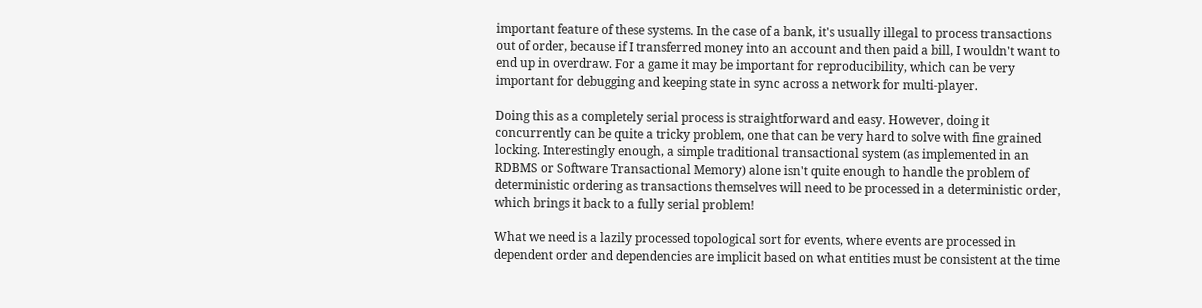important feature of these systems. In the case of a bank, it's usually illegal to process transactions out of order, because if I transferred money into an account and then paid a bill, I wouldn't want to end up in overdraw. For a game it may be important for reproducibility, which can be very important for debugging and keeping state in sync across a network for multi-player.

Doing this as a completely serial process is straightforward and easy. However, doing it concurrently can be quite a tricky problem, one that can be very hard to solve with fine grained locking. Interestingly enough, a simple traditional transactional system (as implemented in an RDBMS or Software Transactional Memory) alone isn't quite enough to handle the problem of deterministic ordering as transactions themselves will need to be processed in a deterministic order, which brings it back to a fully serial problem!

What we need is a lazily processed topological sort for events, where events are processed in dependent order and dependencies are implicit based on what entities must be consistent at the time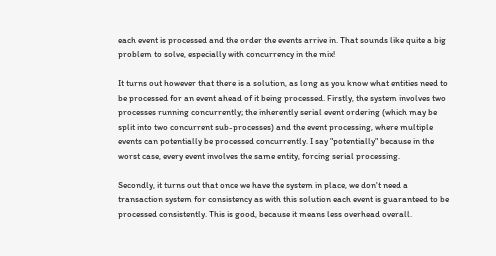each event is processed and the order the events arrive in. That sounds like quite a big problem to solve, especially with concurrency in the mix!

It turns out however that there is a solution, as long as you know what entities need to be processed for an event ahead of it being processed. Firstly, the system involves two processes running concurrently; the inherently serial event ordering (which may be split into two concurrent sub-processes) and the event processing, where multiple events can potentially be processed concurrently. I say "potentially" because in the worst case, every event involves the same entity, forcing serial processing.

Secondly, it turns out that once we have the system in place, we don't need a transaction system for consistency as with this solution each event is guaranteed to be processed consistently. This is good, because it means less overhead overall.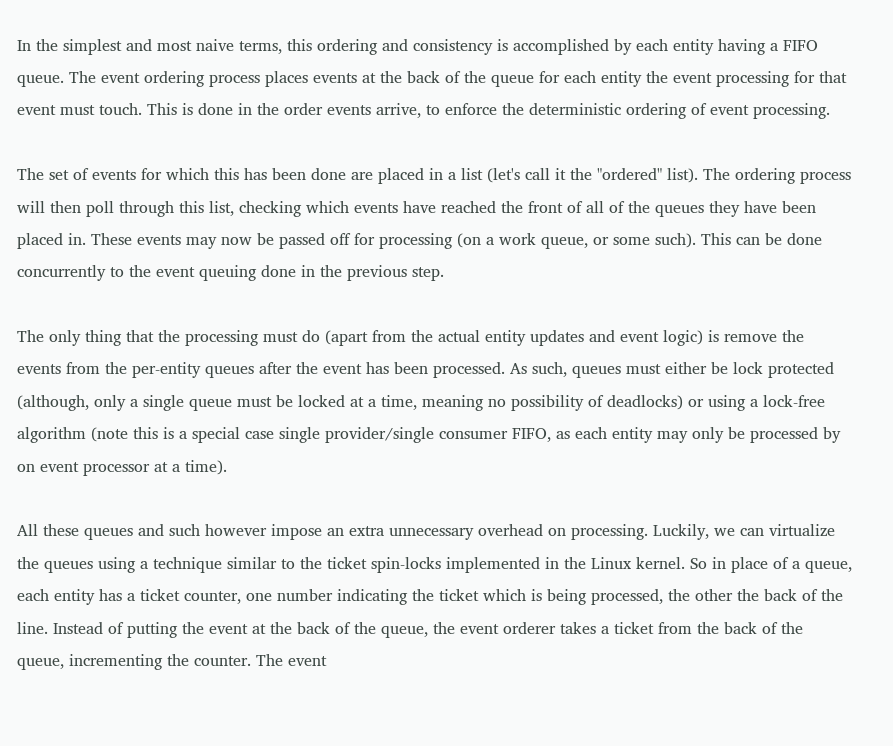In the simplest and most naive terms, this ordering and consistency is accomplished by each entity having a FIFO queue. The event ordering process places events at the back of the queue for each entity the event processing for that event must touch. This is done in the order events arrive, to enforce the deterministic ordering of event processing.

The set of events for which this has been done are placed in a list (let's call it the "ordered" list). The ordering process will then poll through this list, checking which events have reached the front of all of the queues they have been placed in. These events may now be passed off for processing (on a work queue, or some such). This can be done concurrently to the event queuing done in the previous step.

The only thing that the processing must do (apart from the actual entity updates and event logic) is remove the events from the per-entity queues after the event has been processed. As such, queues must either be lock protected (although, only a single queue must be locked at a time, meaning no possibility of deadlocks) or using a lock-free algorithm (note this is a special case single provider/single consumer FIFO, as each entity may only be processed by on event processor at a time).

All these queues and such however impose an extra unnecessary overhead on processing. Luckily, we can virtualize the queues using a technique similar to the ticket spin-locks implemented in the Linux kernel. So in place of a queue, each entity has a ticket counter, one number indicating the ticket which is being processed, the other the back of the line. Instead of putting the event at the back of the queue, the event orderer takes a ticket from the back of the queue, incrementing the counter. The event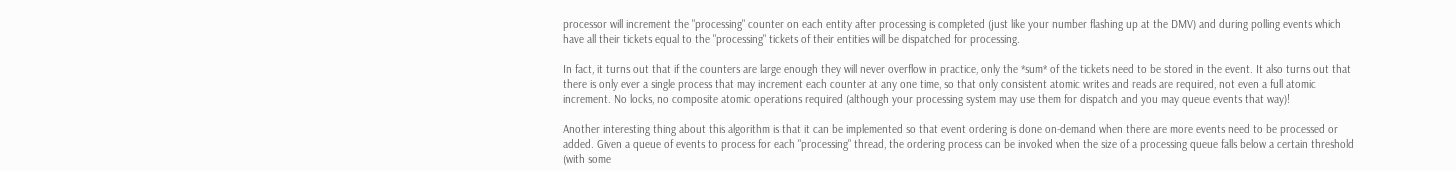processor will increment the "processing" counter on each entity after processing is completed (just like your number flashing up at the DMV) and during polling events which have all their tickets equal to the "processing" tickets of their entities will be dispatched for processing.

In fact, it turns out that if the counters are large enough they will never overflow in practice, only the *sum* of the tickets need to be stored in the event. It also turns out that there is only ever a single process that may increment each counter at any one time, so that only consistent atomic writes and reads are required, not even a full atomic increment. No locks, no composite atomic operations required (although your processing system may use them for dispatch and you may queue events that way)!

Another interesting thing about this algorithm is that it can be implemented so that event ordering is done on-demand when there are more events need to be processed or added. Given a queue of events to process for each "processing" thread, the ordering process can be invoked when the size of a processing queue falls below a certain threshold (with some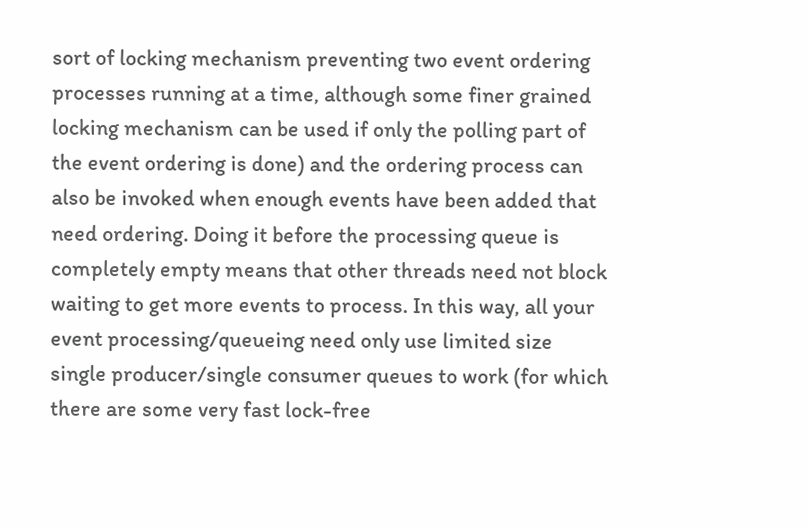sort of locking mechanism preventing two event ordering processes running at a time, although some finer grained locking mechanism can be used if only the polling part of the event ordering is done) and the ordering process can also be invoked when enough events have been added that need ordering. Doing it before the processing queue is completely empty means that other threads need not block waiting to get more events to process. In this way, all your event processing/queueing need only use limited size single producer/single consumer queues to work (for which there are some very fast lock-free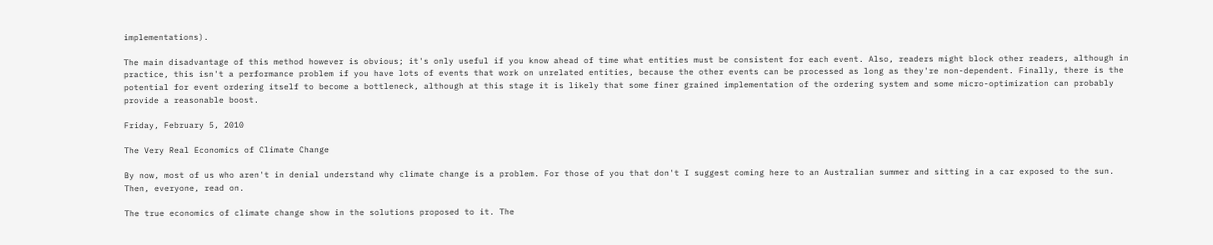implementations).

The main disadvantage of this method however is obvious; it's only useful if you know ahead of time what entities must be consistent for each event. Also, readers might block other readers, although in practice, this isn't a performance problem if you have lots of events that work on unrelated entities, because the other events can be processed as long as they're non-dependent. Finally, there is the potential for event ordering itself to become a bottleneck, although at this stage it is likely that some finer grained implementation of the ordering system and some micro-optimization can probably provide a reasonable boost.

Friday, February 5, 2010

The Very Real Economics of Climate Change

By now, most of us who aren't in denial understand why climate change is a problem. For those of you that don't I suggest coming here to an Australian summer and sitting in a car exposed to the sun. Then, everyone, read on.

The true economics of climate change show in the solutions proposed to it. The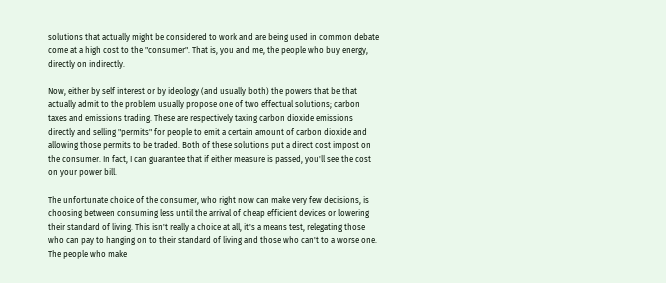solutions that actually might be considered to work and are being used in common debate come at a high cost to the "consumer". That is, you and me, the people who buy energy, directly on indirectly.

Now, either by self interest or by ideology (and usually both) the powers that be that actually admit to the problem usually propose one of two effectual solutions; carbon taxes and emissions trading. These are respectively taxing carbon dioxide emissions directly and selling "permits" for people to emit a certain amount of carbon dioxide and allowing those permits to be traded. Both of these solutions put a direct cost impost on the consumer. In fact, I can guarantee that if either measure is passed, you'll see the cost on your power bill.

The unfortunate choice of the consumer, who right now can make very few decisions, is choosing between consuming less until the arrival of cheap efficient devices or lowering their standard of living. This isn't really a choice at all, it's a means test, relegating those who can pay to hanging on to their standard of living and those who can't to a worse one. The people who make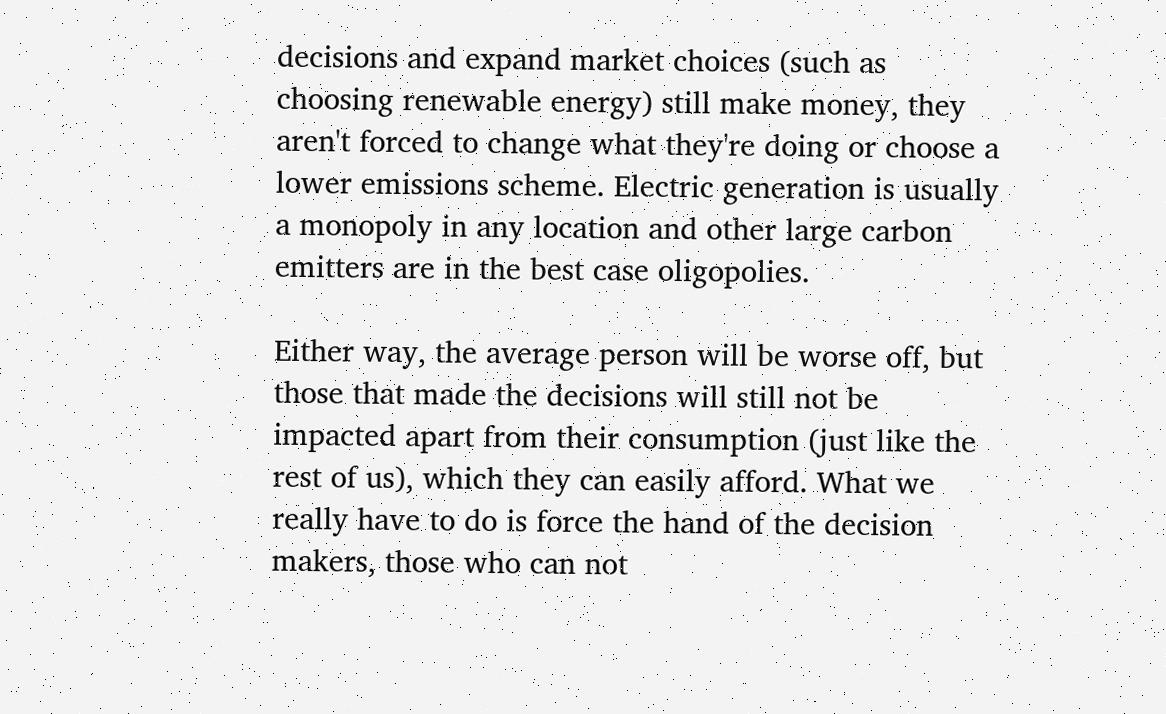decisions and expand market choices (such as choosing renewable energy) still make money, they aren't forced to change what they're doing or choose a lower emissions scheme. Electric generation is usually a monopoly in any location and other large carbon emitters are in the best case oligopolies.

Either way, the average person will be worse off, but those that made the decisions will still not be impacted apart from their consumption (just like the rest of us), which they can easily afford. What we really have to do is force the hand of the decision makers, those who can not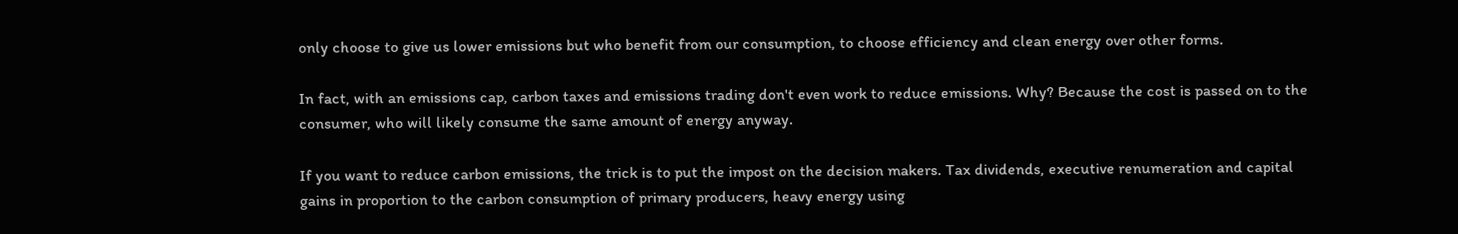only choose to give us lower emissions but who benefit from our consumption, to choose efficiency and clean energy over other forms.

In fact, with an emissions cap, carbon taxes and emissions trading don't even work to reduce emissions. Why? Because the cost is passed on to the consumer, who will likely consume the same amount of energy anyway.

If you want to reduce carbon emissions, the trick is to put the impost on the decision makers. Tax dividends, executive renumeration and capital gains in proportion to the carbon consumption of primary producers, heavy energy using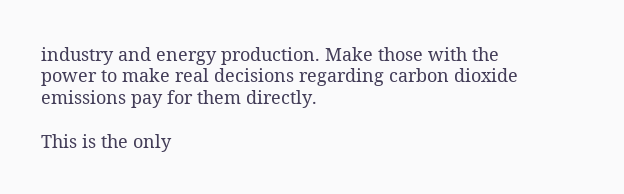industry and energy production. Make those with the power to make real decisions regarding carbon dioxide emissions pay for them directly.

This is the only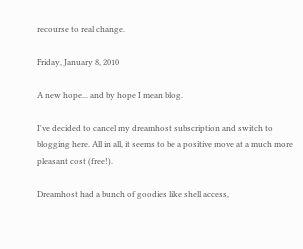recourse to real change.

Friday, January 8, 2010

A new hope... and by hope I mean blog.

I've decided to cancel my dreamhost subscription and switch to blogging here. All in all, it seems to be a positive move at a much more pleasant cost (free!).

Dreamhost had a bunch of goodies like shell access,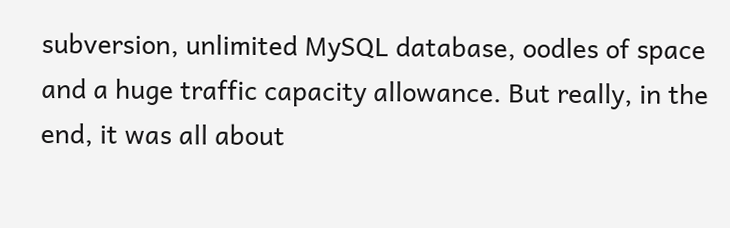subversion, unlimited MySQL database, oodles of space and a huge traffic capacity allowance. But really, in the end, it was all about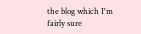the blog which I'm fairly sure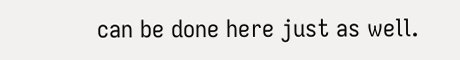can be done here just as well.